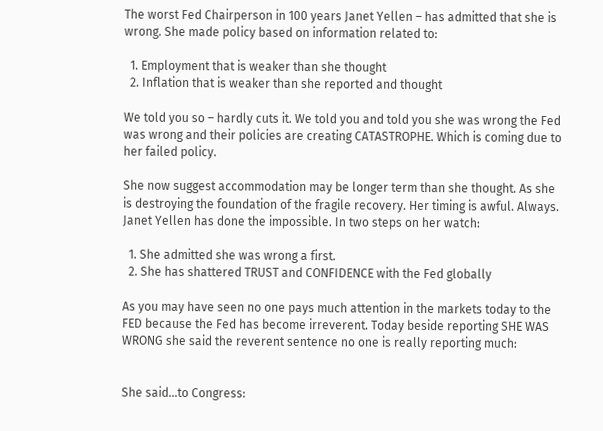The worst Fed Chairperson in 100 years Janet Yellen – has admitted that she is wrong. She made policy based on information related to:

  1. Employment that is weaker than she thought
  2. Inflation that is weaker than she reported and thought

We told you so – hardly cuts it. We told you and told you she was wrong the Fed was wrong and their policies are creating CATASTROPHE. Which is coming due to her failed policy.

She now suggest accommodation may be longer term than she thought. As she is destroying the foundation of the fragile recovery. Her timing is awful. Always. Janet Yellen has done the impossible. In two steps on her watch:

  1. She admitted she was wrong a first.
  2. She has shattered TRUST and CONFIDENCE with the Fed globally

As you may have seen no one pays much attention in the markets today to the FED because the Fed has become irreverent. Today beside reporting SHE WAS WRONG she said the reverent sentence no one is really reporting much:


She said…to Congress: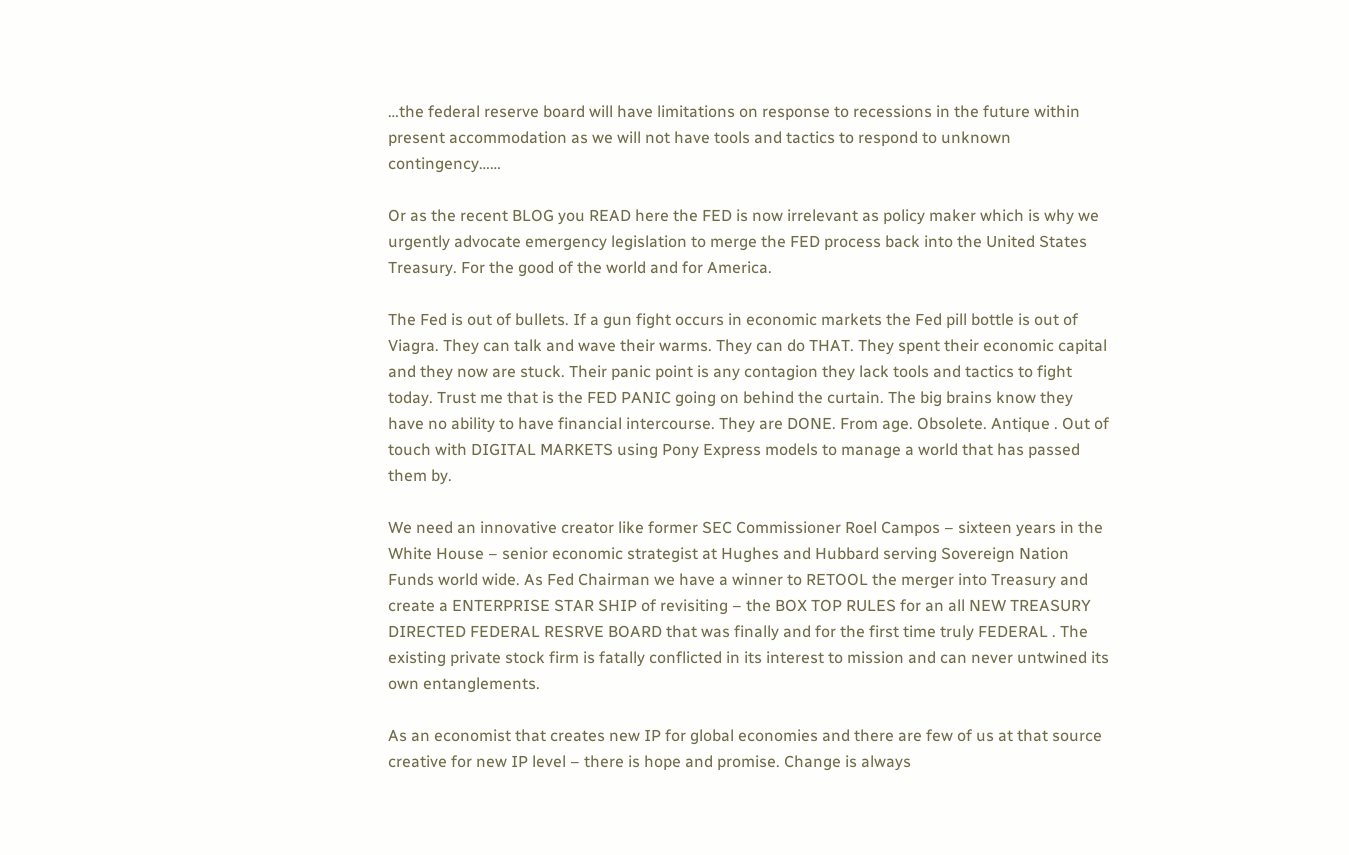…the federal reserve board will have limitations on response to recessions in the future within present accommodation as we will not have tools and tactics to respond to unknown contingency……

Or as the recent BLOG you READ here the FED is now irrelevant as policy maker which is why we urgently advocate emergency legislation to merge the FED process back into the United States Treasury. For the good of the world and for America.

The Fed is out of bullets. If a gun fight occurs in economic markets the Fed pill bottle is out of Viagra. They can talk and wave their warms. They can do THAT. They spent their economic capital and they now are stuck. Their panic point is any contagion they lack tools and tactics to fight today. Trust me that is the FED PANIC going on behind the curtain. The big brains know they have no ability to have financial intercourse. They are DONE. From age. Obsolete. Antique . Out of touch with DIGITAL MARKETS using Pony Express models to manage a world that has passed them by.

We need an innovative creator like former SEC Commissioner Roel Campos – sixteen years in the White House – senior economic strategist at Hughes and Hubbard serving Sovereign Nation Funds world wide. As Fed Chairman we have a winner to RETOOL the merger into Treasury and create a ENTERPRISE STAR SHIP of revisiting – the BOX TOP RULES for an all NEW TREASURY DIRECTED FEDERAL RESRVE BOARD that was finally and for the first time truly FEDERAL . The existing private stock firm is fatally conflicted in its interest to mission and can never untwined its own entanglements.

As an economist that creates new IP for global economies and there are few of us at that source creative for new IP level – there is hope and promise. Change is always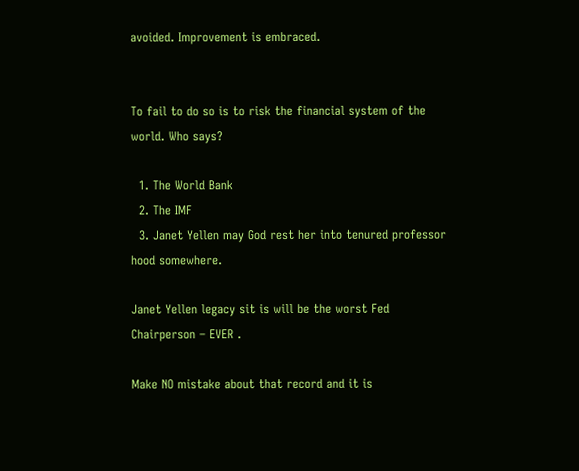avoided. Improvement is embraced.


To fail to do so is to risk the financial system of the world. Who says?

  1. The World Bank
  2. The IMF
  3. Janet Yellen may God rest her into tenured professor hood somewhere.

Janet Yellen legacy sit is will be the worst Fed Chairperson – EVER .

Make NO mistake about that record and it is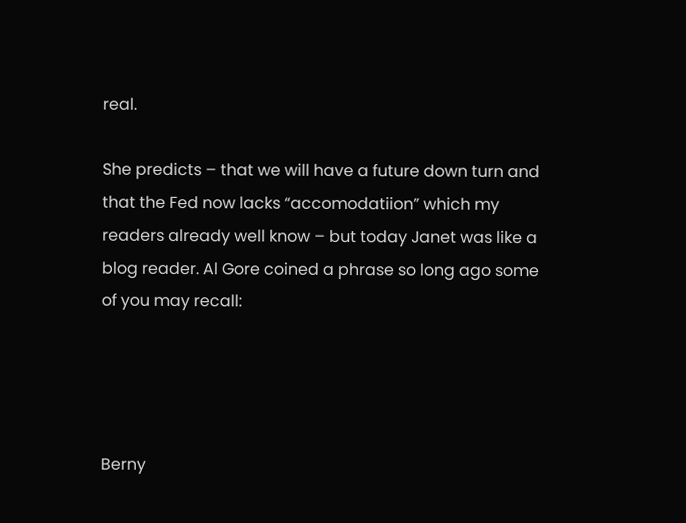real.

She predicts – that we will have a future down turn and that the Fed now lacks “accomodatiion” which my readers already well know – but today Janet was like a blog reader. Al Gore coined a phrase so long ago some of you may recall:




Berny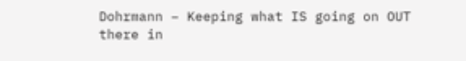Dohrmann – Keeping what IS going on OUT there in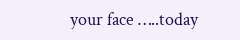your face …..today